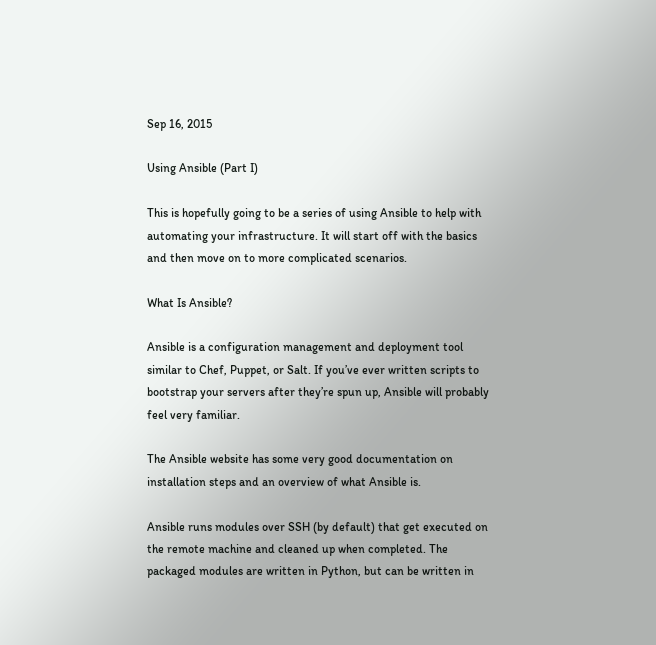Sep 16, 2015

Using Ansible (Part I)

This is hopefully going to be a series of using Ansible to help with automating your infrastructure. It will start off with the basics and then move on to more complicated scenarios.

What Is Ansible?

Ansible is a configuration management and deployment tool similar to Chef, Puppet, or Salt. If you’ve ever written scripts to bootstrap your servers after they’re spun up, Ansible will probably feel very familiar.

The Ansible website has some very good documentation on installation steps and an overview of what Ansible is.

Ansible runs modules over SSH (by default) that get executed on the remote machine and cleaned up when completed. The packaged modules are written in Python, but can be written in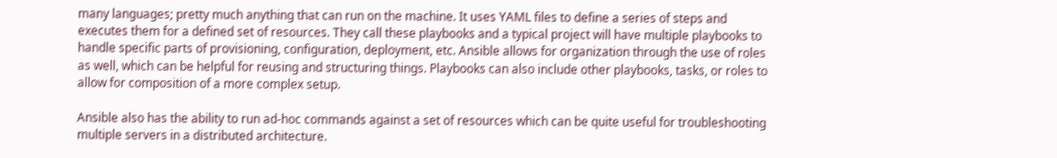many languages; pretty much anything that can run on the machine. It uses YAML files to define a series of steps and executes them for a defined set of resources. They call these playbooks and a typical project will have multiple playbooks to handle specific parts of provisioning, configuration, deployment, etc. Ansible allows for organization through the use of roles as well, which can be helpful for reusing and structuring things. Playbooks can also include other playbooks, tasks, or roles to allow for composition of a more complex setup.

Ansible also has the ability to run ad-hoc commands against a set of resources which can be quite useful for troubleshooting multiple servers in a distributed architecture.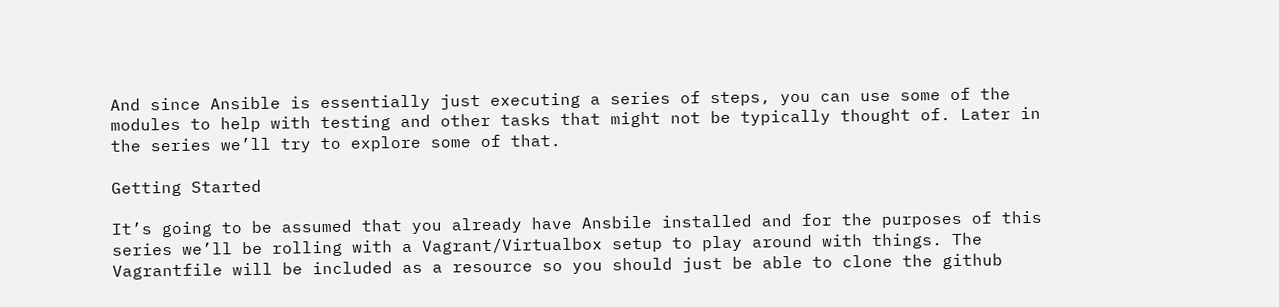And since Ansible is essentially just executing a series of steps, you can use some of the modules to help with testing and other tasks that might not be typically thought of. Later in the series we’ll try to explore some of that.

Getting Started

It’s going to be assumed that you already have Ansbile installed and for the purposes of this series we’ll be rolling with a Vagrant/Virtualbox setup to play around with things. The Vagrantfile will be included as a resource so you should just be able to clone the github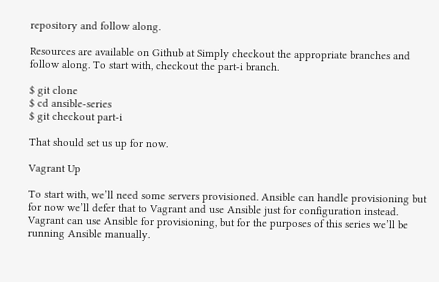repository and follow along.

Resources are available on Github at Simply checkout the appropriate branches and follow along. To start with, checkout the part-i branch.

$ git clone
$ cd ansible-series
$ git checkout part-i

That should set us up for now.

Vagrant Up

To start with, we’ll need some servers provisioned. Ansible can handle provisioning but for now we’ll defer that to Vagrant and use Ansible just for configuration instead. Vagrant can use Ansible for provisioning, but for the purposes of this series we’ll be running Ansible manually.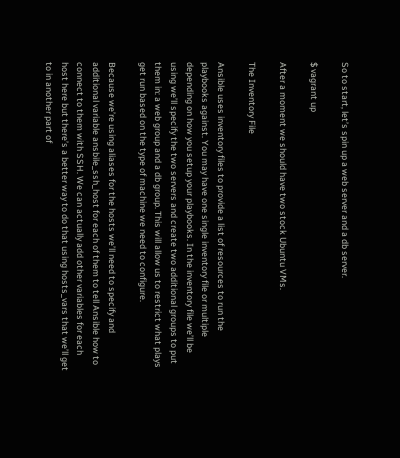So to start, let’s spin up a web server and a db server.

$ vagrant up

After a moment we should have two stock Ubuntu VMs.

The Inventory File

Ansible uses inventory files to provide a list of resources to run the playbooks against. You may have one single inventory file or multiple depending on how you setup your playbooks. In the inventory file we’ll be using we’ll specify the two servers and create two additional groups to put them in: a web group and a db group. This will allow us to restrict what plays get run based on the type of machine we need to configure.

Because we’re using aliases for the hosts we’ll need to specify and additional variable ansbile_ssh_host for each of them to tell Ansible how to connect to them with SSH. We can actually add other variables for each host here but there’s a better way to do that using hosts_vars that we’ll get to in another part of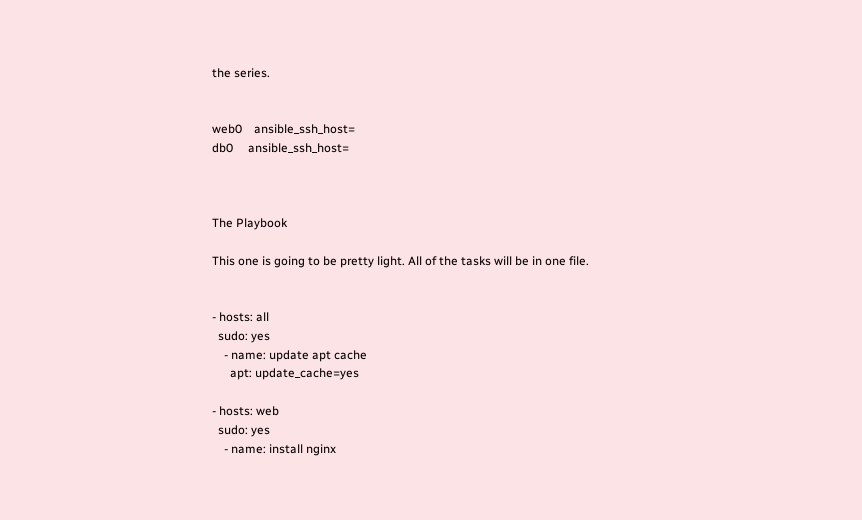the series.


web0    ansible_ssh_host=
db0     ansible_ssh_host=



The Playbook

This one is going to be pretty light. All of the tasks will be in one file.


- hosts: all
  sudo: yes
    - name: update apt cache
      apt: update_cache=yes

- hosts: web
  sudo: yes
    - name: install nginx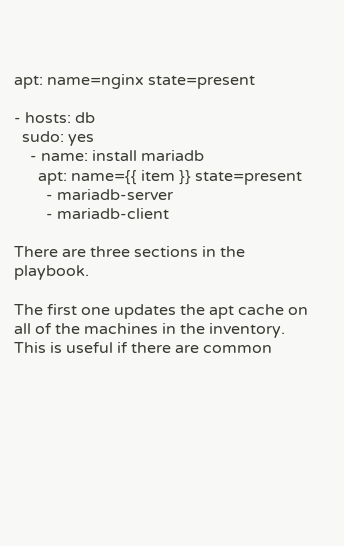apt: name=nginx state=present

- hosts: db
  sudo: yes
    - name: install mariadb
      apt: name={{ item }} state=present
        - mariadb-server
        - mariadb-client

There are three sections in the playbook.

The first one updates the apt cache on all of the machines in the inventory. This is useful if there are common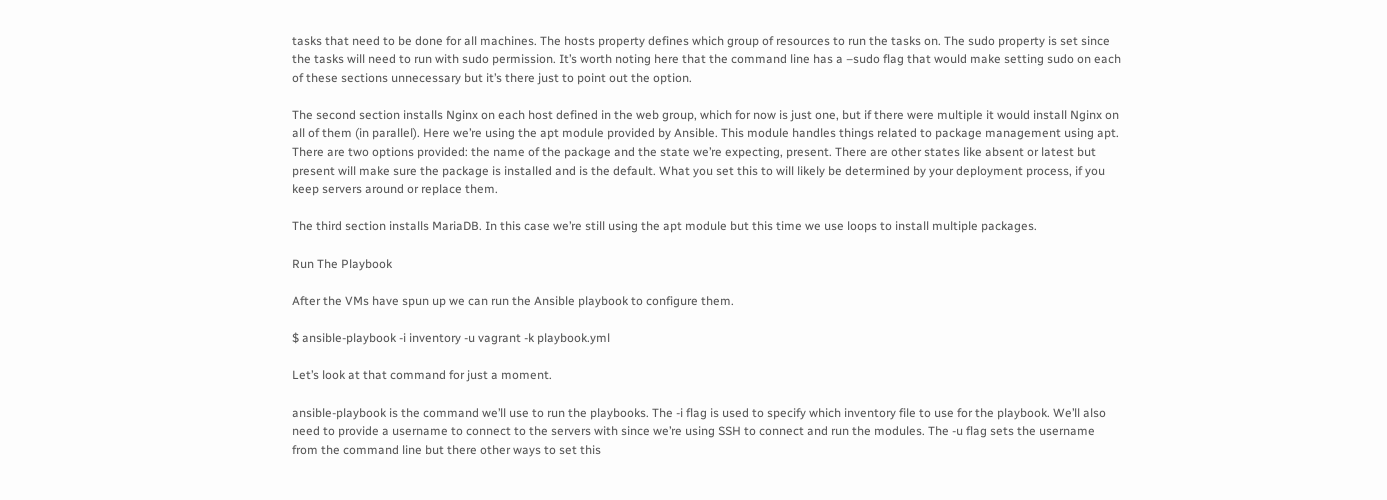tasks that need to be done for all machines. The hosts property defines which group of resources to run the tasks on. The sudo property is set since the tasks will need to run with sudo permission. It’s worth noting here that the command line has a –sudo flag that would make setting sudo on each of these sections unnecessary but it’s there just to point out the option.

The second section installs Nginx on each host defined in the web group, which for now is just one, but if there were multiple it would install Nginx on all of them (in parallel). Here we’re using the apt module provided by Ansible. This module handles things related to package management using apt. There are two options provided: the name of the package and the state we’re expecting, present. There are other states like absent or latest but present will make sure the package is installed and is the default. What you set this to will likely be determined by your deployment process, if you keep servers around or replace them.

The third section installs MariaDB. In this case we’re still using the apt module but this time we use loops to install multiple packages.

Run The Playbook

After the VMs have spun up we can run the Ansible playbook to configure them.

$ ansible-playbook -i inventory -u vagrant -k playbook.yml

Let’s look at that command for just a moment.

ansible-playbook is the command we’ll use to run the playbooks. The -i flag is used to specify which inventory file to use for the playbook. We’ll also need to provide a username to connect to the servers with since we’re using SSH to connect and run the modules. The -u flag sets the username from the command line but there other ways to set this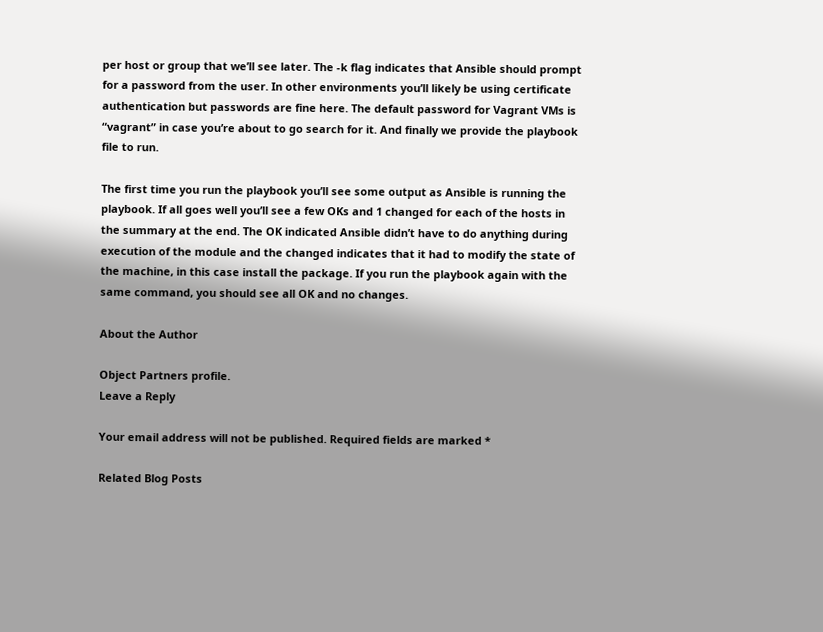per host or group that we’ll see later. The -k flag indicates that Ansible should prompt for a password from the user. In other environments you’ll likely be using certificate authentication but passwords are fine here. The default password for Vagrant VMs is “vagrant” in case you’re about to go search for it. And finally we provide the playbook file to run.

The first time you run the playbook you’ll see some output as Ansible is running the playbook. If all goes well you’ll see a few OKs and 1 changed for each of the hosts in the summary at the end. The OK indicated Ansible didn’t have to do anything during execution of the module and the changed indicates that it had to modify the state of the machine, in this case install the package. If you run the playbook again with the same command, you should see all OK and no changes.

About the Author

Object Partners profile.
Leave a Reply

Your email address will not be published. Required fields are marked *

Related Blog Posts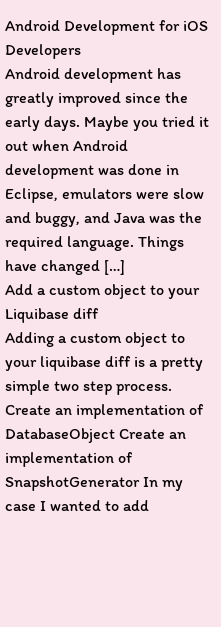Android Development for iOS Developers
Android development has greatly improved since the early days. Maybe you tried it out when Android development was done in Eclipse, emulators were slow and buggy, and Java was the required language. Things have changed […]
Add a custom object to your Liquibase diff
Adding a custom object to your liquibase diff is a pretty simple two step process. Create an implementation of DatabaseObject Create an implementation of SnapshotGenerator In my case I wanted to add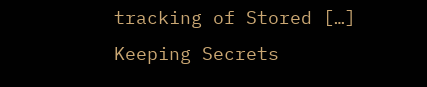tracking of Stored […]
Keeping Secrets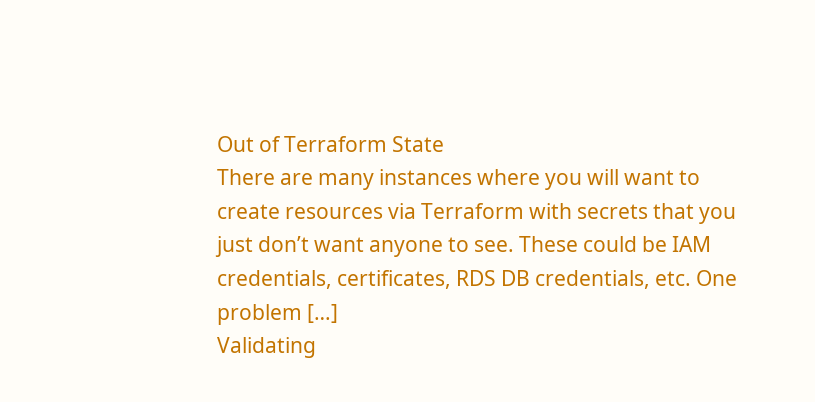Out of Terraform State
There are many instances where you will want to create resources via Terraform with secrets that you just don’t want anyone to see. These could be IAM credentials, certificates, RDS DB credentials, etc. One problem […]
Validating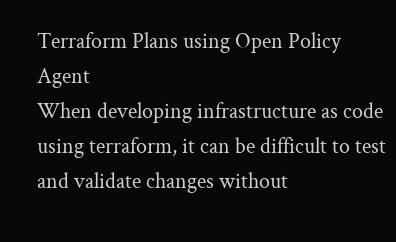Terraform Plans using Open Policy Agent
When developing infrastructure as code using terraform, it can be difficult to test and validate changes without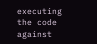executing the code against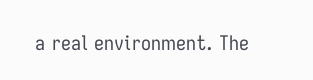a real environment. The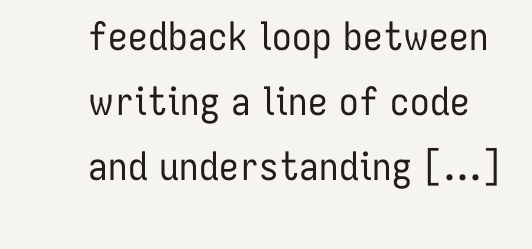feedback loop between writing a line of code and understanding […]